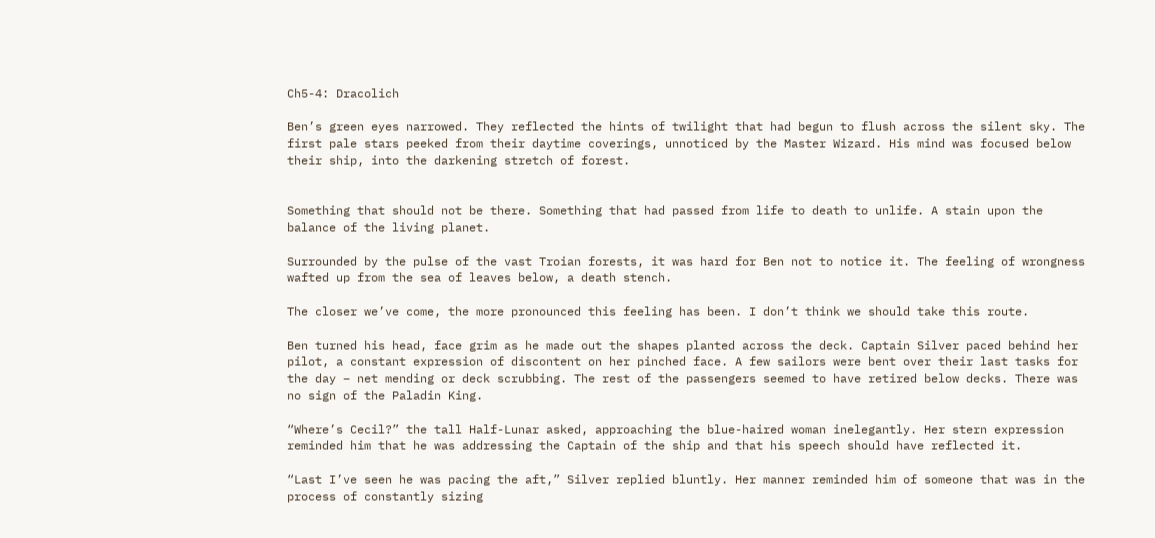Ch5-4: Dracolich

Ben’s green eyes narrowed. They reflected the hints of twilight that had begun to flush across the silent sky. The first pale stars peeked from their daytime coverings, unnoticed by the Master Wizard. His mind was focused below their ship, into the darkening stretch of forest.


Something that should not be there. Something that had passed from life to death to unlife. A stain upon the balance of the living planet.

Surrounded by the pulse of the vast Troian forests, it was hard for Ben not to notice it. The feeling of wrongness wafted up from the sea of leaves below, a death stench.

The closer we’ve come, the more pronounced this feeling has been. I don’t think we should take this route.

Ben turned his head, face grim as he made out the shapes planted across the deck. Captain Silver paced behind her pilot, a constant expression of discontent on her pinched face. A few sailors were bent over their last tasks for the day – net mending or deck scrubbing. The rest of the passengers seemed to have retired below decks. There was no sign of the Paladin King.

“Where’s Cecil?” the tall Half-Lunar asked, approaching the blue-haired woman inelegantly. Her stern expression reminded him that he was addressing the Captain of the ship and that his speech should have reflected it.

“Last I’ve seen he was pacing the aft,” Silver replied bluntly. Her manner reminded him of someone that was in the process of constantly sizing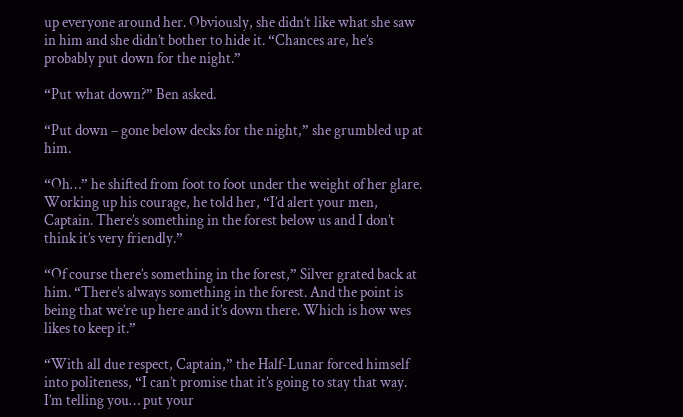up everyone around her. Obviously, she didn’t like what she saw in him and she didn’t bother to hide it. “Chances are, he’s probably put down for the night.”

“Put what down?” Ben asked.

“Put down – gone below decks for the night,” she grumbled up at him.

“Oh…” he shifted from foot to foot under the weight of her glare. Working up his courage, he told her, “I’d alert your men, Captain. There’s something in the forest below us and I don’t think it’s very friendly.”

“Of course there’s something in the forest,” Silver grated back at him. “There’s always something in the forest. And the point is being that we’re up here and it’s down there. Which is how wes likes to keep it.”

“With all due respect, Captain,” the Half-Lunar forced himself into politeness, “I can’t promise that it’s going to stay that way. I’m telling you… put your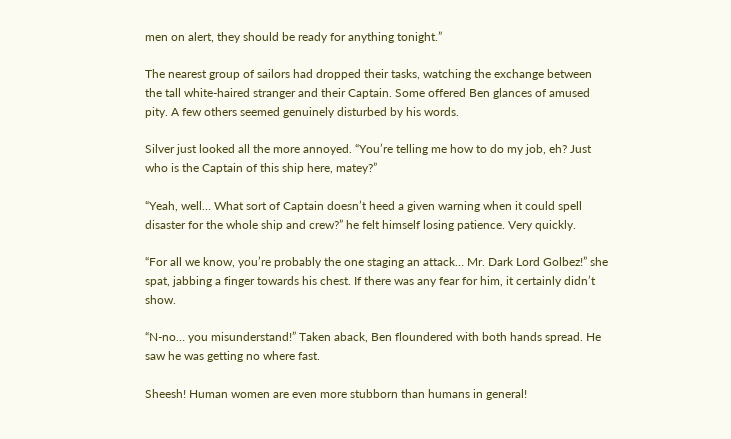men on alert, they should be ready for anything tonight.”

The nearest group of sailors had dropped their tasks, watching the exchange between the tall white-haired stranger and their Captain. Some offered Ben glances of amused pity. A few others seemed genuinely disturbed by his words.

Silver just looked all the more annoyed. “You’re telling me how to do my job, eh? Just who is the Captain of this ship here, matey?”

“Yeah, well… What sort of Captain doesn’t heed a given warning when it could spell disaster for the whole ship and crew?” he felt himself losing patience. Very quickly.

“For all we know, you’re probably the one staging an attack… Mr. Dark Lord Golbez!” she spat, jabbing a finger towards his chest. If there was any fear for him, it certainly didn’t show.

“N-no… you misunderstand!” Taken aback, Ben floundered with both hands spread. He saw he was getting no where fast.

Sheesh! Human women are even more stubborn than humans in general!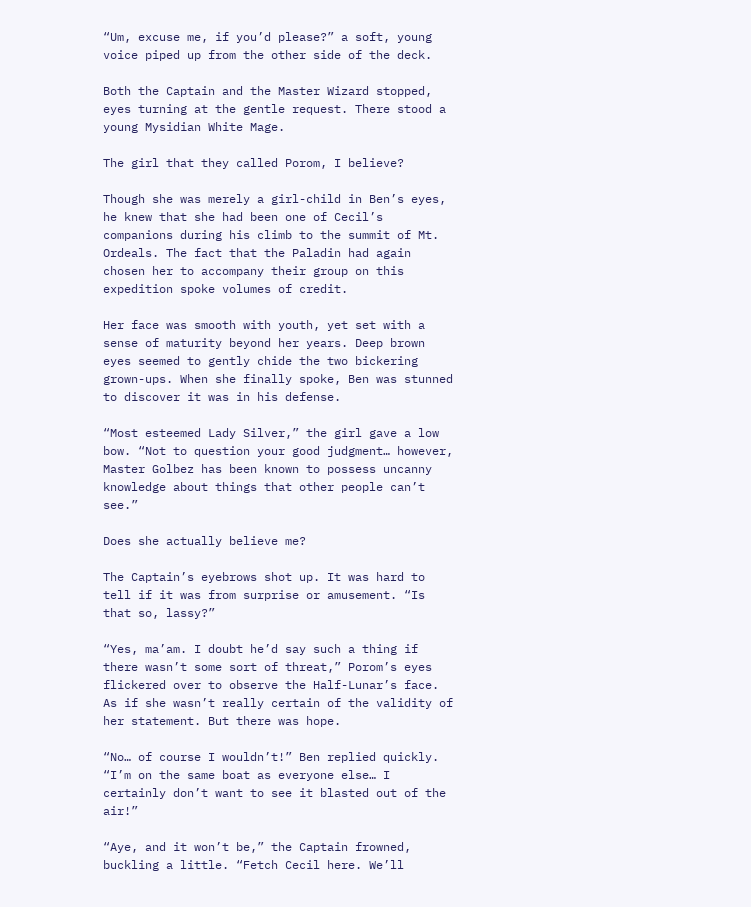“Um, excuse me, if you’d please?” a soft, young voice piped up from the other side of the deck.

Both the Captain and the Master Wizard stopped, eyes turning at the gentle request. There stood a young Mysidian White Mage.

The girl that they called Porom, I believe?

Though she was merely a girl-child in Ben’s eyes, he knew that she had been one of Cecil’s companions during his climb to the summit of Mt. Ordeals. The fact that the Paladin had again chosen her to accompany their group on this expedition spoke volumes of credit.

Her face was smooth with youth, yet set with a sense of maturity beyond her years. Deep brown eyes seemed to gently chide the two bickering grown-ups. When she finally spoke, Ben was stunned to discover it was in his defense.

“Most esteemed Lady Silver,” the girl gave a low bow. “Not to question your good judgment… however, Master Golbez has been known to possess uncanny knowledge about things that other people can’t see.”

Does she actually believe me?

The Captain’s eyebrows shot up. It was hard to tell if it was from surprise or amusement. “Is that so, lassy?”

“Yes, ma’am. I doubt he’d say such a thing if there wasn’t some sort of threat,” Porom’s eyes flickered over to observe the Half-Lunar’s face. As if she wasn’t really certain of the validity of her statement. But there was hope.

“No… of course I wouldn’t!” Ben replied quickly. “I’m on the same boat as everyone else… I certainly don’t want to see it blasted out of the air!”

“Aye, and it won’t be,” the Captain frowned, buckling a little. “Fetch Cecil here. We’ll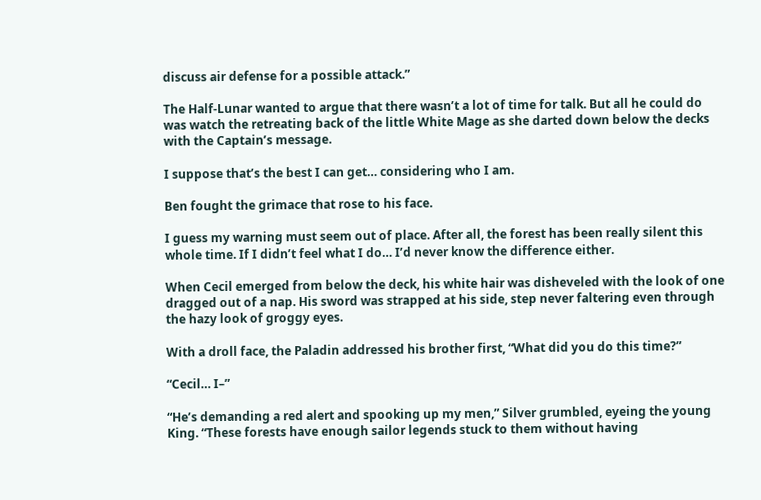discuss air defense for a possible attack.”

The Half-Lunar wanted to argue that there wasn’t a lot of time for talk. But all he could do was watch the retreating back of the little White Mage as she darted down below the decks with the Captain’s message.

I suppose that’s the best I can get… considering who I am.

Ben fought the grimace that rose to his face.

I guess my warning must seem out of place. After all, the forest has been really silent this whole time. If I didn’t feel what I do… I’d never know the difference either.

When Cecil emerged from below the deck, his white hair was disheveled with the look of one dragged out of a nap. His sword was strapped at his side, step never faltering even through the hazy look of groggy eyes.

With a droll face, the Paladin addressed his brother first, “What did you do this time?”

“Cecil… I–”

“He’s demanding a red alert and spooking up my men,” Silver grumbled, eyeing the young King. “These forests have enough sailor legends stuck to them without having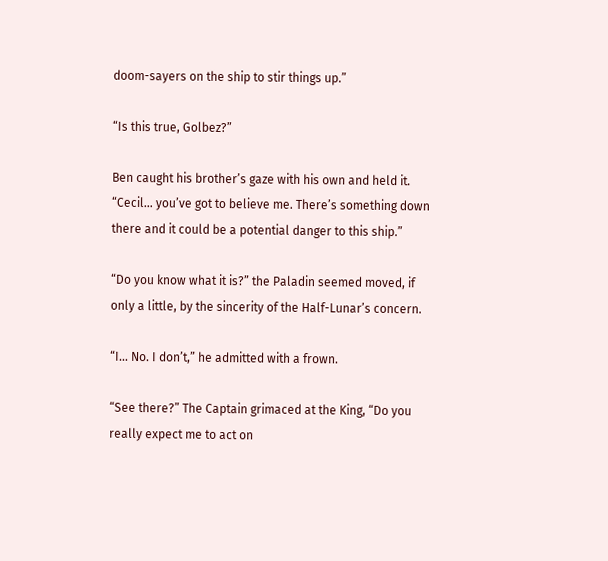doom-sayers on the ship to stir things up.”

“Is this true, Golbez?”

Ben caught his brother’s gaze with his own and held it. “Cecil… you’ve got to believe me. There’s something down there and it could be a potential danger to this ship.”

“Do you know what it is?” the Paladin seemed moved, if only a little, by the sincerity of the Half-Lunar’s concern.

“I… No. I don’t,” he admitted with a frown.

“See there?” The Captain grimaced at the King, “Do you really expect me to act on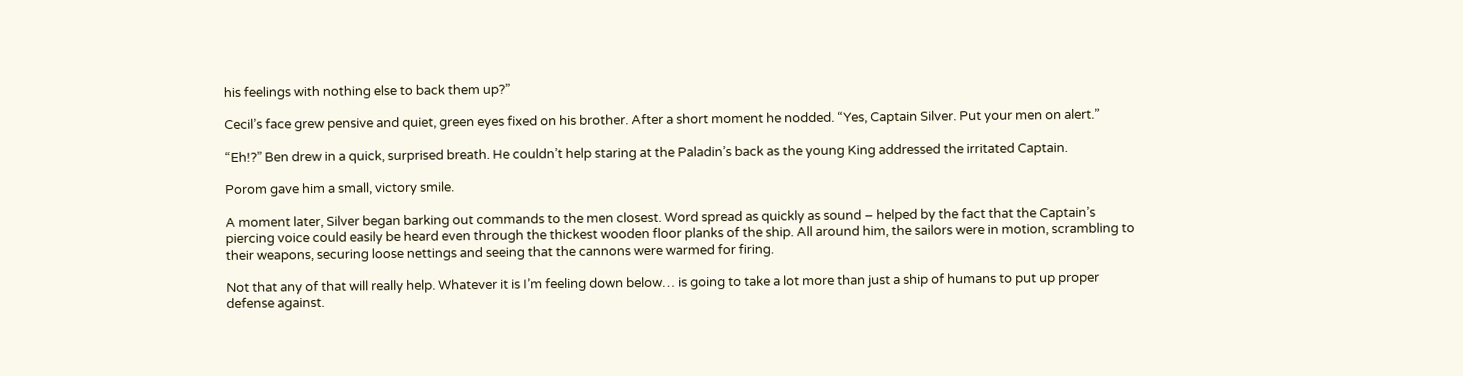his feelings with nothing else to back them up?”

Cecil’s face grew pensive and quiet, green eyes fixed on his brother. After a short moment he nodded. “Yes, Captain Silver. Put your men on alert.”

“Eh!?” Ben drew in a quick, surprised breath. He couldn’t help staring at the Paladin’s back as the young King addressed the irritated Captain.

Porom gave him a small, victory smile.

A moment later, Silver began barking out commands to the men closest. Word spread as quickly as sound – helped by the fact that the Captain’s piercing voice could easily be heard even through the thickest wooden floor planks of the ship. All around him, the sailors were in motion, scrambling to their weapons, securing loose nettings and seeing that the cannons were warmed for firing.

Not that any of that will really help. Whatever it is I’m feeling down below… is going to take a lot more than just a ship of humans to put up proper defense against.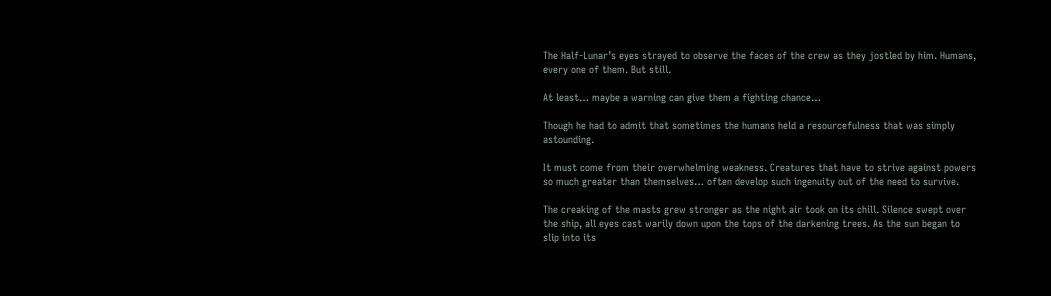The Half-Lunar’s eyes strayed to observe the faces of the crew as they jostled by him. Humans, every one of them. But still.

At least… maybe a warning can give them a fighting chance…

Though he had to admit that sometimes the humans held a resourcefulness that was simply astounding.

It must come from their overwhelming weakness. Creatures that have to strive against powers so much greater than themselves… often develop such ingenuity out of the need to survive.

The creaking of the masts grew stronger as the night air took on its chill. Silence swept over the ship, all eyes cast warily down upon the tops of the darkening trees. As the sun began to slip into its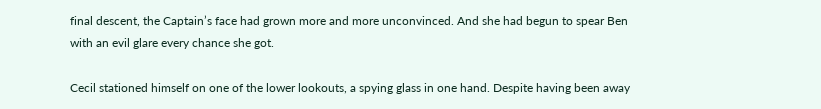final descent, the Captain’s face had grown more and more unconvinced. And she had begun to spear Ben with an evil glare every chance she got.

Cecil stationed himself on one of the lower lookouts, a spying glass in one hand. Despite having been away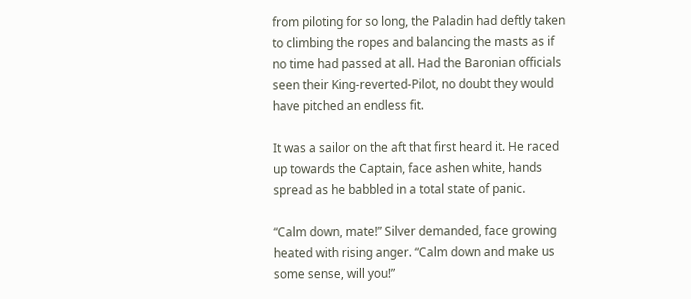from piloting for so long, the Paladin had deftly taken to climbing the ropes and balancing the masts as if no time had passed at all. Had the Baronian officials seen their King-reverted-Pilot, no doubt they would have pitched an endless fit.

It was a sailor on the aft that first heard it. He raced up towards the Captain, face ashen white, hands spread as he babbled in a total state of panic.

“Calm down, mate!” Silver demanded, face growing heated with rising anger. “Calm down and make us some sense, will you!”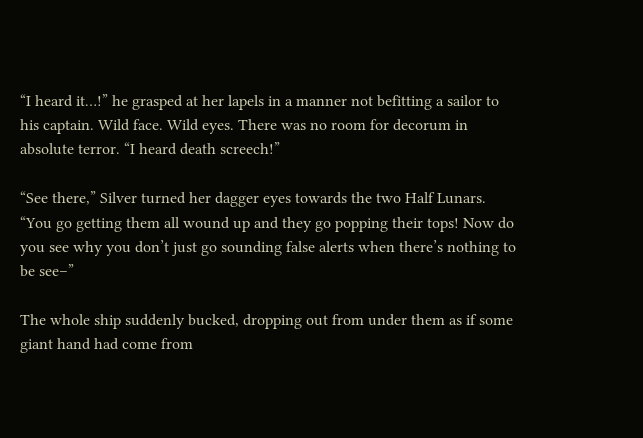“I heard it…!” he grasped at her lapels in a manner not befitting a sailor to his captain. Wild face. Wild eyes. There was no room for decorum in absolute terror. “I heard death screech!”

“See there,” Silver turned her dagger eyes towards the two Half Lunars. “You go getting them all wound up and they go popping their tops! Now do you see why you don’t just go sounding false alerts when there’s nothing to be see–”

The whole ship suddenly bucked, dropping out from under them as if some giant hand had come from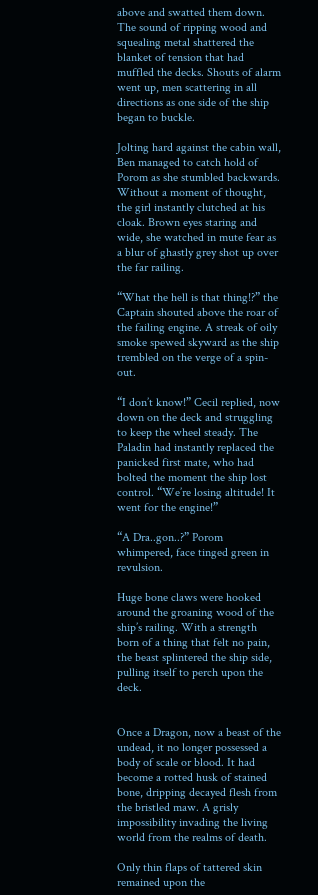above and swatted them down. The sound of ripping wood and squealing metal shattered the blanket of tension that had muffled the decks. Shouts of alarm went up, men scattering in all directions as one side of the ship began to buckle.

Jolting hard against the cabin wall, Ben managed to catch hold of Porom as she stumbled backwards. Without a moment of thought, the girl instantly clutched at his cloak. Brown eyes staring and wide, she watched in mute fear as a blur of ghastly grey shot up over the far railing.

“What the hell is that thing!?” the Captain shouted above the roar of the failing engine. A streak of oily smoke spewed skyward as the ship trembled on the verge of a spin-out.

“I don’t know!” Cecil replied, now down on the deck and struggling to keep the wheel steady. The Paladin had instantly replaced the panicked first mate, who had bolted the moment the ship lost control. “We’re losing altitude! It went for the engine!”

“A Dra..gon..?” Porom whimpered, face tinged green in revulsion.

Huge bone claws were hooked around the groaning wood of the ship’s railing. With a strength born of a thing that felt no pain, the beast splintered the ship side, pulling itself to perch upon the deck.


Once a Dragon, now a beast of the undead, it no longer possessed a body of scale or blood. It had become a rotted husk of stained bone, dripping decayed flesh from the bristled maw. A grisly impossibility invading the living world from the realms of death.

Only thin flaps of tattered skin remained upon the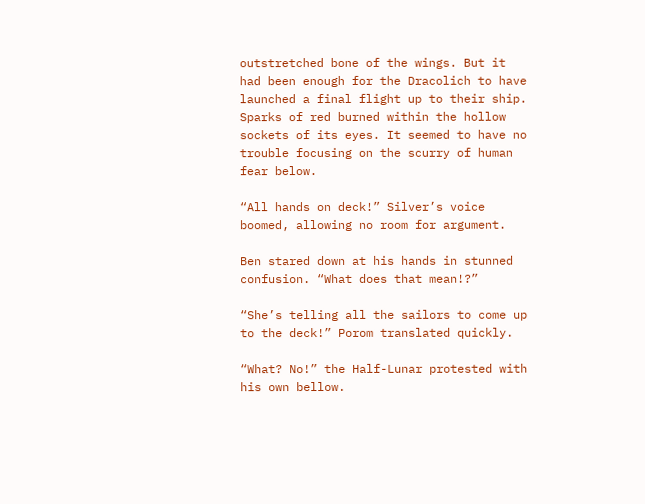outstretched bone of the wings. But it had been enough for the Dracolich to have launched a final flight up to their ship. Sparks of red burned within the hollow sockets of its eyes. It seemed to have no trouble focusing on the scurry of human fear below.

“All hands on deck!” Silver’s voice boomed, allowing no room for argument.

Ben stared down at his hands in stunned confusion. “What does that mean!?”

“She’s telling all the sailors to come up to the deck!” Porom translated quickly.

“What? No!” the Half-Lunar protested with his own bellow.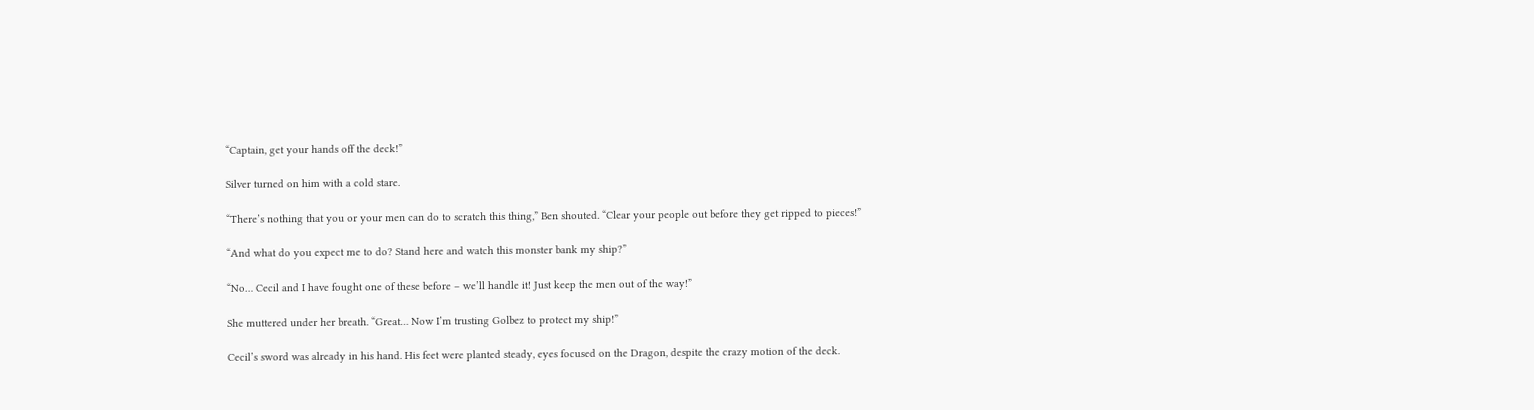“Captain, get your hands off the deck!”

Silver turned on him with a cold stare.

“There’s nothing that you or your men can do to scratch this thing,” Ben shouted. “Clear your people out before they get ripped to pieces!”

“And what do you expect me to do? Stand here and watch this monster bank my ship?”

“No… Cecil and I have fought one of these before – we’ll handle it! Just keep the men out of the way!”

She muttered under her breath. “Great… Now I’m trusting Golbez to protect my ship!”

Cecil’s sword was already in his hand. His feet were planted steady, eyes focused on the Dragon, despite the crazy motion of the deck.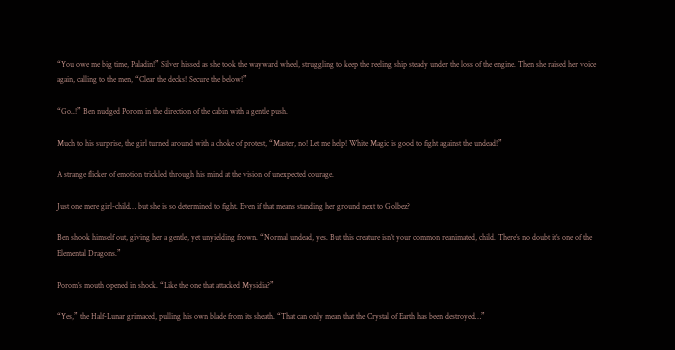“You owe me big time, Paladin!” Silver hissed as she took the wayward wheel, struggling to keep the reeling ship steady under the loss of the engine. Then she raised her voice again, calling to the men, “Clear the decks! Secure the below!”

“Go..!” Ben nudged Porom in the direction of the cabin with a gentle push.

Much to his surprise, the girl turned around with a choke of protest, “Master, no! Let me help! White Magic is good to fight against the undead!”

A strange flicker of emotion trickled through his mind at the vision of unexpected courage.

Just one mere girl-child… but she is so determined to fight. Even if that means standing her ground next to Golbez?

Ben shook himself out, giving her a gentle, yet unyielding frown. “Normal undead, yes. But this creature isn’t your common reanimated, child. There’s no doubt it’s one of the Elemental Dragons.”

Porom’s mouth opened in shock. “Like the one that attacked Mysidia?”

“Yes,” the Half-Lunar grimaced, pulling his own blade from its sheath. “That can only mean that the Crystal of Earth has been destroyed…”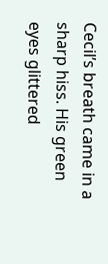Cecil’s breath came in a sharp hiss. His green eyes glittered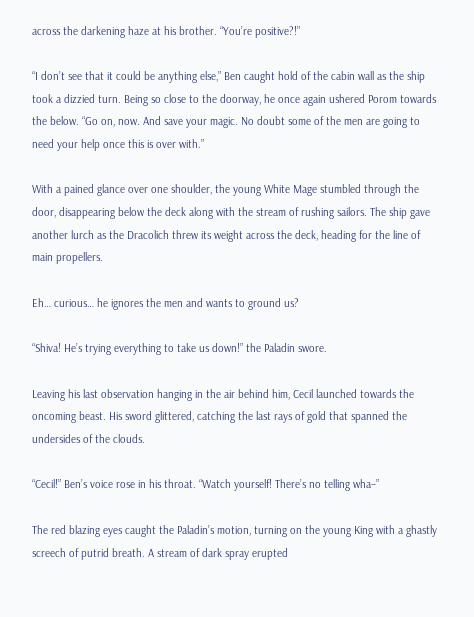across the darkening haze at his brother. “You’re positive?!”

“I don’t see that it could be anything else,” Ben caught hold of the cabin wall as the ship took a dizzied turn. Being so close to the doorway, he once again ushered Porom towards the below. “Go on, now. And save your magic. No doubt some of the men are going to need your help once this is over with.”

With a pained glance over one shoulder, the young White Mage stumbled through the door, disappearing below the deck along with the stream of rushing sailors. The ship gave another lurch as the Dracolich threw its weight across the deck, heading for the line of main propellers.

Eh… curious… he ignores the men and wants to ground us?

“Shiva! He’s trying everything to take us down!” the Paladin swore.

Leaving his last observation hanging in the air behind him, Cecil launched towards the oncoming beast. His sword glittered, catching the last rays of gold that spanned the undersides of the clouds.

“Cecil!” Ben’s voice rose in his throat. “Watch yourself! There’s no telling wha–”

The red blazing eyes caught the Paladin’s motion, turning on the young King with a ghastly screech of putrid breath. A stream of dark spray erupted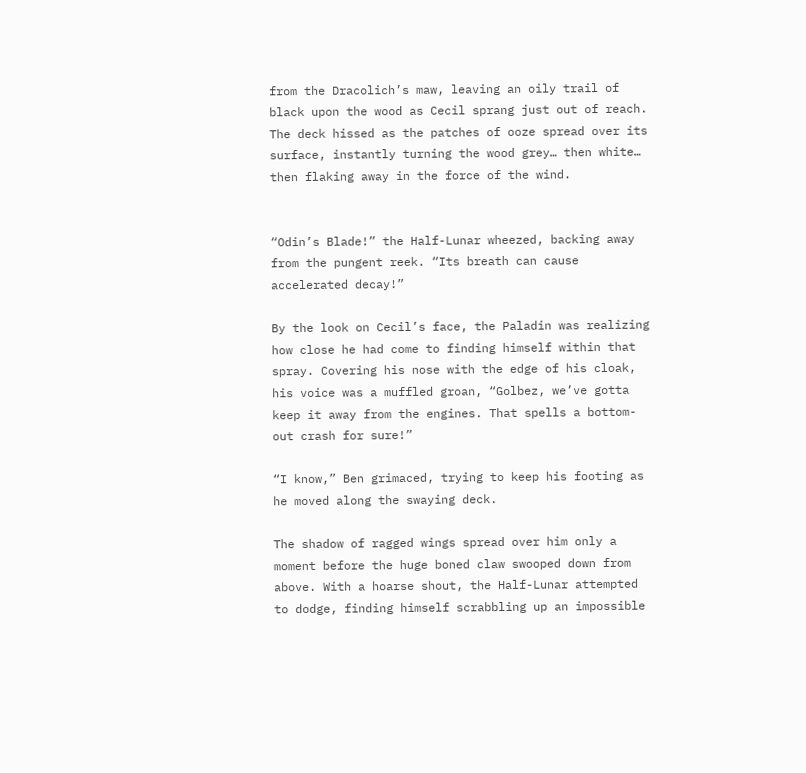from the Dracolich’s maw, leaving an oily trail of black upon the wood as Cecil sprang just out of reach. The deck hissed as the patches of ooze spread over its surface, instantly turning the wood grey… then white… then flaking away in the force of the wind.


“Odin’s Blade!” the Half-Lunar wheezed, backing away from the pungent reek. “Its breath can cause accelerated decay!”

By the look on Cecil’s face, the Paladin was realizing how close he had come to finding himself within that spray. Covering his nose with the edge of his cloak, his voice was a muffled groan, “Golbez, we’ve gotta keep it away from the engines. That spells a bottom-out crash for sure!”

“I know,” Ben grimaced, trying to keep his footing as he moved along the swaying deck.

The shadow of ragged wings spread over him only a moment before the huge boned claw swooped down from above. With a hoarse shout, the Half-Lunar attempted to dodge, finding himself scrabbling up an impossible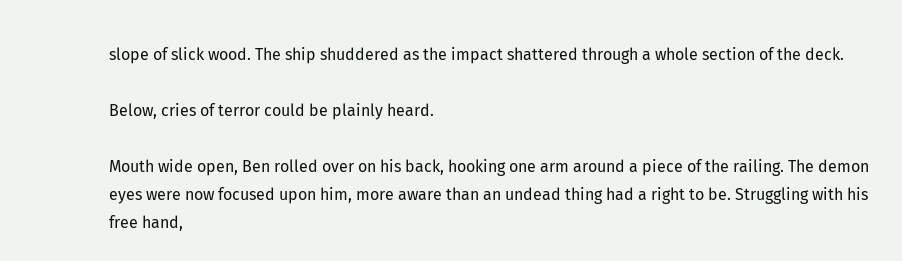slope of slick wood. The ship shuddered as the impact shattered through a whole section of the deck.

Below, cries of terror could be plainly heard.

Mouth wide open, Ben rolled over on his back, hooking one arm around a piece of the railing. The demon eyes were now focused upon him, more aware than an undead thing had a right to be. Struggling with his free hand,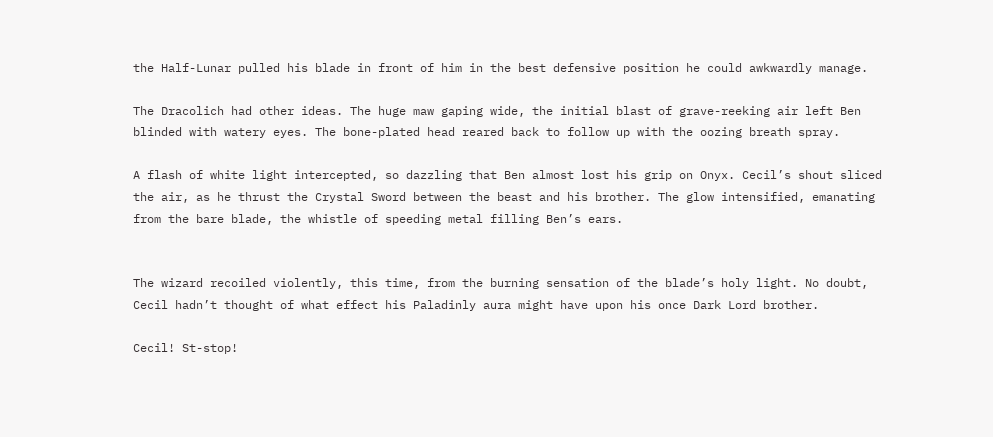the Half-Lunar pulled his blade in front of him in the best defensive position he could awkwardly manage.

The Dracolich had other ideas. The huge maw gaping wide, the initial blast of grave-reeking air left Ben blinded with watery eyes. The bone-plated head reared back to follow up with the oozing breath spray.

A flash of white light intercepted, so dazzling that Ben almost lost his grip on Onyx. Cecil’s shout sliced the air, as he thrust the Crystal Sword between the beast and his brother. The glow intensified, emanating from the bare blade, the whistle of speeding metal filling Ben’s ears.


The wizard recoiled violently, this time, from the burning sensation of the blade’s holy light. No doubt, Cecil hadn’t thought of what effect his Paladinly aura might have upon his once Dark Lord brother.

Cecil! St-stop!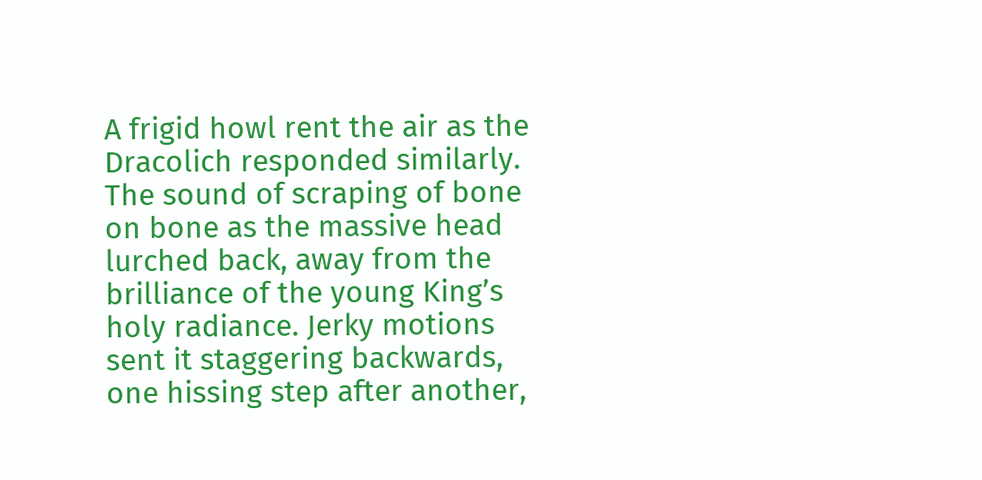A frigid howl rent the air as the Dracolich responded similarly. The sound of scraping of bone on bone as the massive head lurched back, away from the brilliance of the young King’s holy radiance. Jerky motions sent it staggering backwards, one hissing step after another,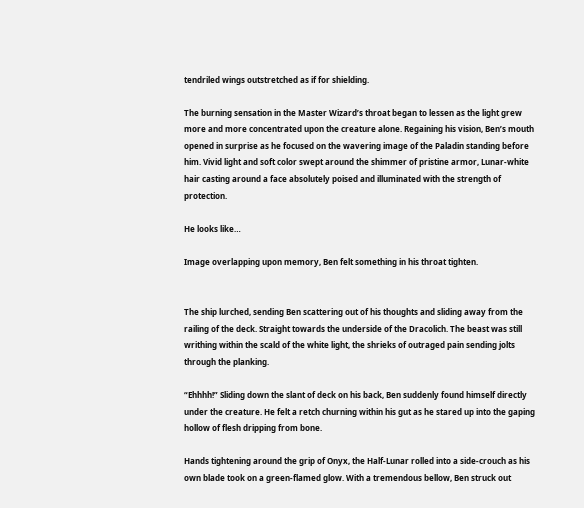tendriled wings outstretched as if for shielding.

The burning sensation in the Master Wizard’s throat began to lessen as the light grew more and more concentrated upon the creature alone. Regaining his vision, Ben’s mouth opened in surprise as he focused on the wavering image of the Paladin standing before him. Vivid light and soft color swept around the shimmer of pristine armor, Lunar-white hair casting around a face absolutely poised and illuminated with the strength of protection.

He looks like…

Image overlapping upon memory, Ben felt something in his throat tighten.


The ship lurched, sending Ben scattering out of his thoughts and sliding away from the railing of the deck. Straight towards the underside of the Dracolich. The beast was still writhing within the scald of the white light, the shrieks of outraged pain sending jolts through the planking.

“Ehhhh!” Sliding down the slant of deck on his back, Ben suddenly found himself directly under the creature. He felt a retch churning within his gut as he stared up into the gaping hollow of flesh dripping from bone.

Hands tightening around the grip of Onyx, the Half-Lunar rolled into a side-crouch as his own blade took on a green-flamed glow. With a tremendous bellow, Ben struck out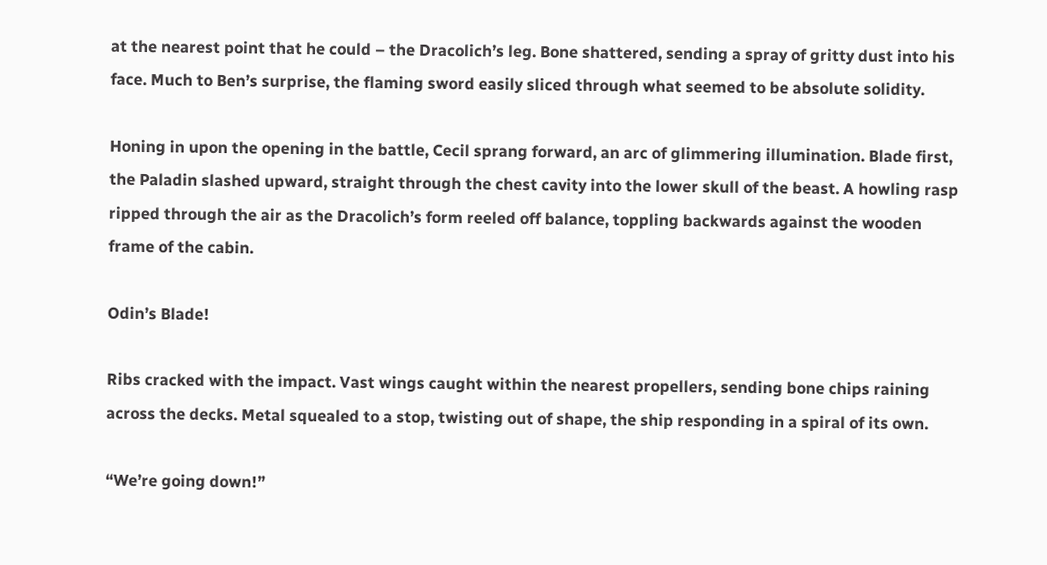at the nearest point that he could – the Dracolich’s leg. Bone shattered, sending a spray of gritty dust into his face. Much to Ben’s surprise, the flaming sword easily sliced through what seemed to be absolute solidity.

Honing in upon the opening in the battle, Cecil sprang forward, an arc of glimmering illumination. Blade first, the Paladin slashed upward, straight through the chest cavity into the lower skull of the beast. A howling rasp ripped through the air as the Dracolich’s form reeled off balance, toppling backwards against the wooden frame of the cabin.

Odin’s Blade!

Ribs cracked with the impact. Vast wings caught within the nearest propellers, sending bone chips raining across the decks. Metal squealed to a stop, twisting out of shape, the ship responding in a spiral of its own.

“We’re going down!”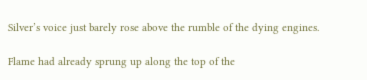Silver’s voice just barely rose above the rumble of the dying engines.

Flame had already sprung up along the top of the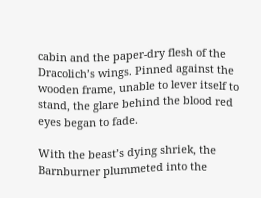cabin and the paper-dry flesh of the Dracolich’s wings. Pinned against the wooden frame, unable to lever itself to stand, the glare behind the blood red eyes began to fade.

With the beast’s dying shriek, the Barnburner plummeted into the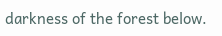darkness of the forest below.